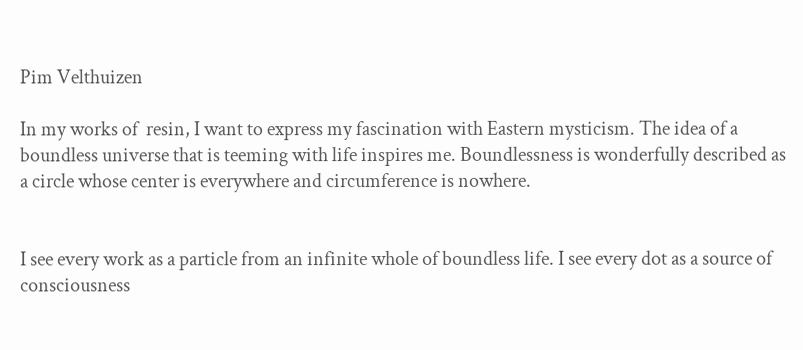Pim Velthuizen

In my works of  resin, I want to express my fascination with Eastern mysticism. The idea of a boundless universe that is teeming with life inspires me. Boundlessness is wonderfully described as a circle whose center is everywhere and circumference is nowhere.


I see every work as a particle from an infinite whole of boundless life. I see every dot as a source of consciousness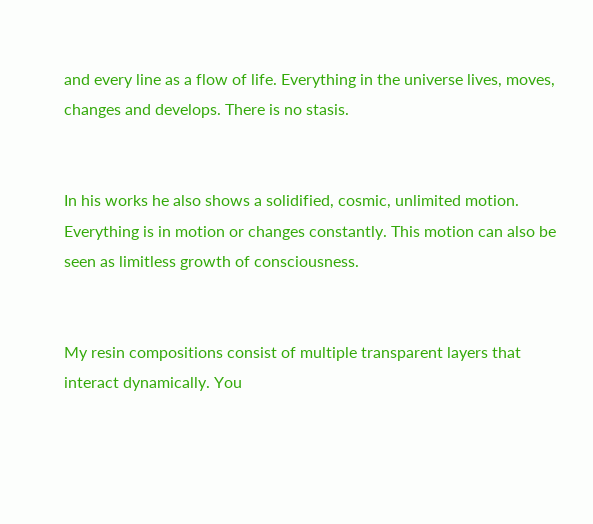and every line as a flow of life. Everything in the universe lives, moves, changes and develops. There is no stasis.


In his works he also shows a solidified, cosmic, unlimited motion. Everything is in motion or changes constantly. This motion can also be seen as limitless growth of consciousness.


My resin compositions consist of multiple transparent layers that interact dynamically. You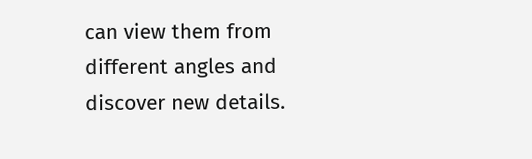can view them from different angles and discover new details.